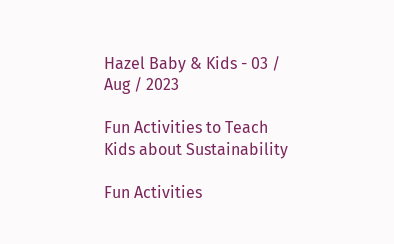Hazel Baby & Kids - 03 / Aug / 2023

Fun Activities to Teach Kids about Sustainability

Fun Activities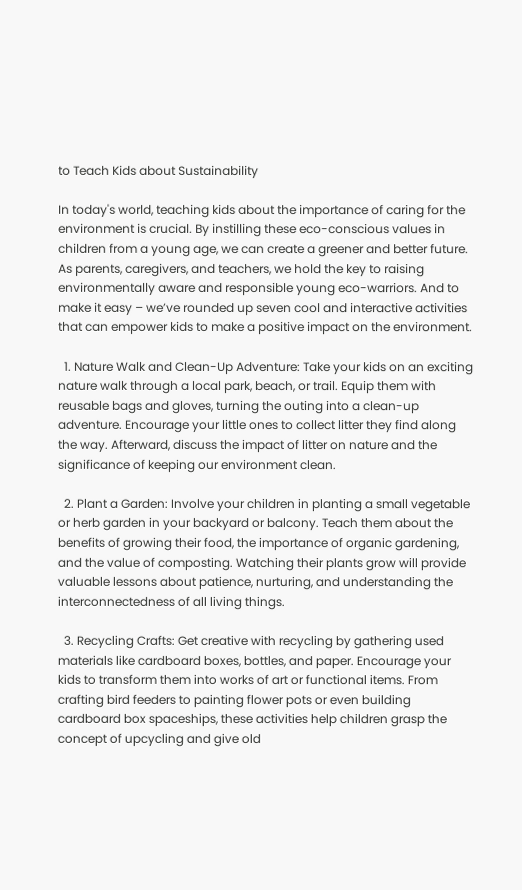to Teach Kids about Sustainability

In today's world, teaching kids about the importance of caring for the environment is crucial. By instilling these eco-conscious values in children from a young age, we can create a greener and better future. As parents, caregivers, and teachers, we hold the key to raising environmentally aware and responsible young eco-warriors. And to make it easy – we’ve rounded up seven cool and interactive activities that can empower kids to make a positive impact on the environment.

  1. Nature Walk and Clean-Up Adventure: Take your kids on an exciting nature walk through a local park, beach, or trail. Equip them with reusable bags and gloves, turning the outing into a clean-up adventure. Encourage your little ones to collect litter they find along the way. Afterward, discuss the impact of litter on nature and the significance of keeping our environment clean.

  2. Plant a Garden: Involve your children in planting a small vegetable or herb garden in your backyard or balcony. Teach them about the benefits of growing their food, the importance of organic gardening, and the value of composting. Watching their plants grow will provide valuable lessons about patience, nurturing, and understanding the interconnectedness of all living things.

  3. Recycling Crafts: Get creative with recycling by gathering used materials like cardboard boxes, bottles, and paper. Encourage your kids to transform them into works of art or functional items. From crafting bird feeders to painting flower pots or even building cardboard box spaceships, these activities help children grasp the concept of upcycling and give old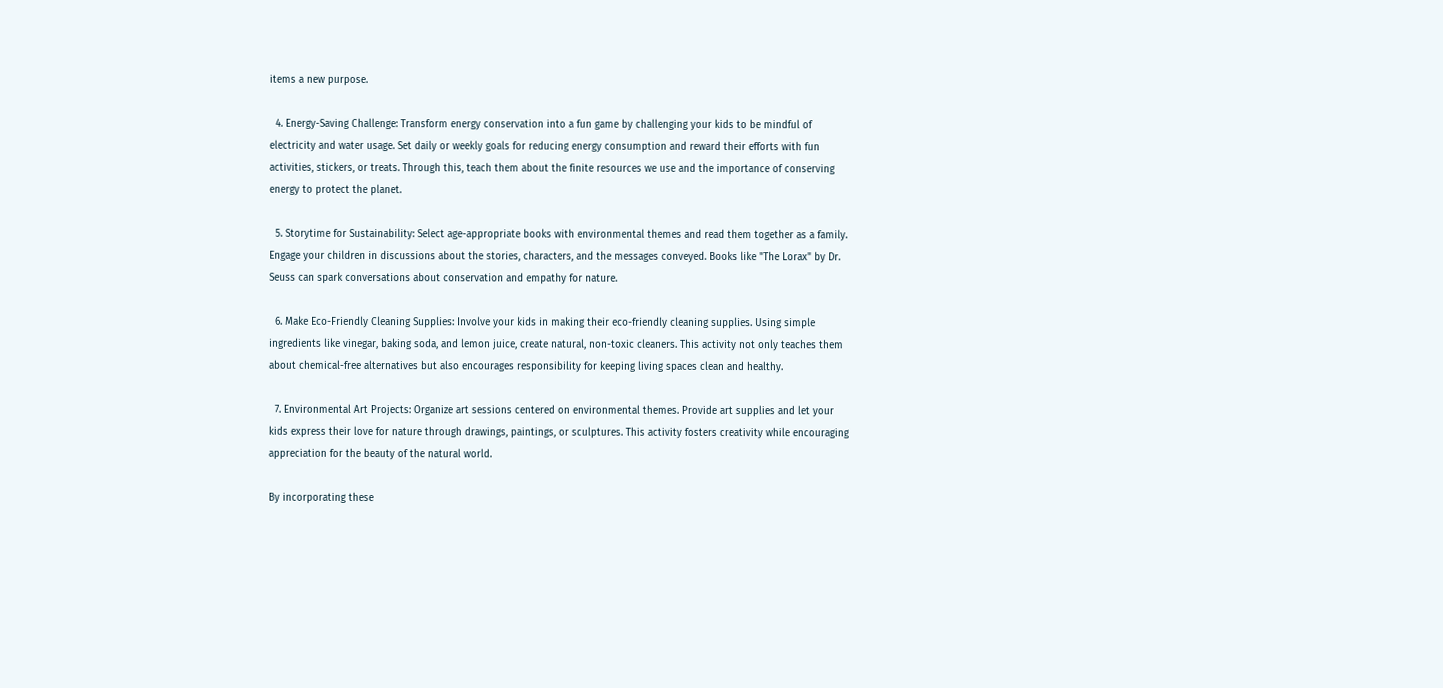items a new purpose.

  4. Energy-Saving Challenge: Transform energy conservation into a fun game by challenging your kids to be mindful of electricity and water usage. Set daily or weekly goals for reducing energy consumption and reward their efforts with fun activities, stickers, or treats. Through this, teach them about the finite resources we use and the importance of conserving energy to protect the planet.

  5. Storytime for Sustainability: Select age-appropriate books with environmental themes and read them together as a family. Engage your children in discussions about the stories, characters, and the messages conveyed. Books like "The Lorax" by Dr. Seuss can spark conversations about conservation and empathy for nature.

  6. Make Eco-Friendly Cleaning Supplies: Involve your kids in making their eco-friendly cleaning supplies. Using simple ingredients like vinegar, baking soda, and lemon juice, create natural, non-toxic cleaners. This activity not only teaches them about chemical-free alternatives but also encourages responsibility for keeping living spaces clean and healthy.

  7. Environmental Art Projects: Organize art sessions centered on environmental themes. Provide art supplies and let your kids express their love for nature through drawings, paintings, or sculptures. This activity fosters creativity while encouraging appreciation for the beauty of the natural world.

By incorporating these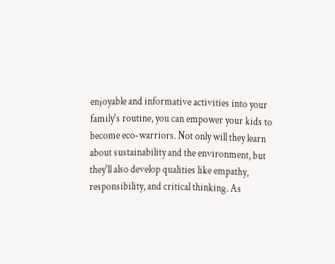enjoyable and informative activities into your family's routine, you can empower your kids to become eco-warriors. Not only will they learn about sustainability and the environment, but they'll also develop qualities like empathy, responsibility, and critical thinking. As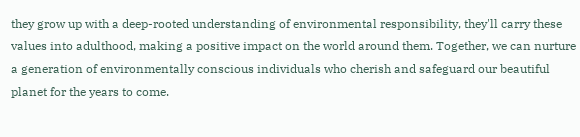they grow up with a deep-rooted understanding of environmental responsibility, they'll carry these values into adulthood, making a positive impact on the world around them. Together, we can nurture a generation of environmentally conscious individuals who cherish and safeguard our beautiful planet for the years to come.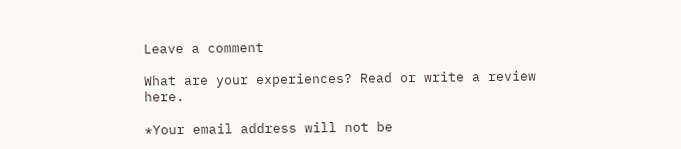Leave a comment

What are your experiences? Read or write a review here.

*Your email address will not be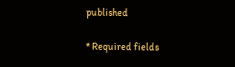published

* Required fields